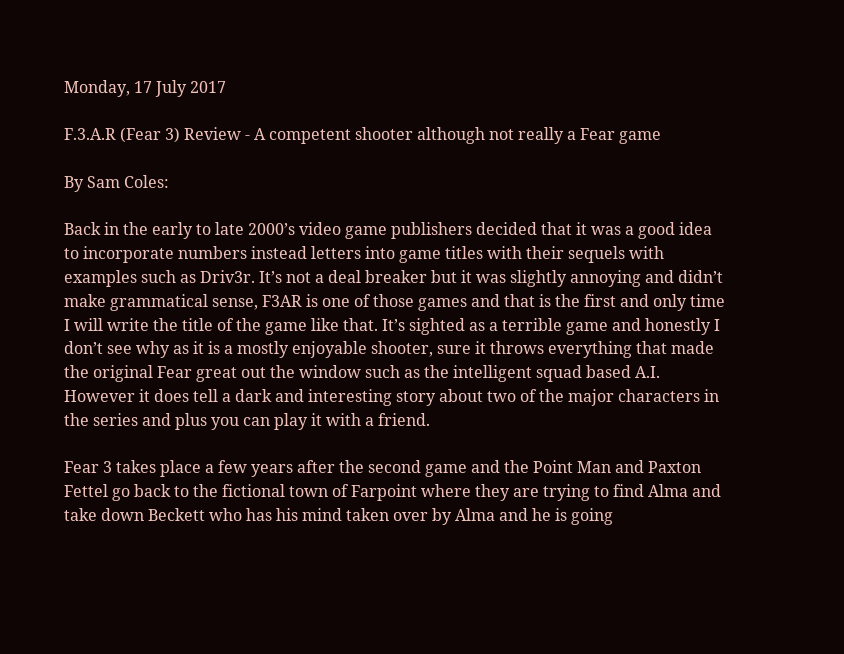Monday, 17 July 2017

F.3.A.R (Fear 3) Review - A competent shooter although not really a Fear game

By Sam Coles:

Back in the early to late 2000’s video game publishers decided that it was a good idea to incorporate numbers instead letters into game titles with their sequels with examples such as Driv3r. It’s not a deal breaker but it was slightly annoying and didn’t make grammatical sense, F3AR is one of those games and that is the first and only time I will write the title of the game like that. It’s sighted as a terrible game and honestly I don’t see why as it is a mostly enjoyable shooter, sure it throws everything that made the original Fear great out the window such as the intelligent squad based A.I. However it does tell a dark and interesting story about two of the major characters in the series and plus you can play it with a friend.

Fear 3 takes place a few years after the second game and the Point Man and Paxton Fettel go back to the fictional town of Farpoint where they are trying to find Alma and take down Beckett who has his mind taken over by Alma and he is going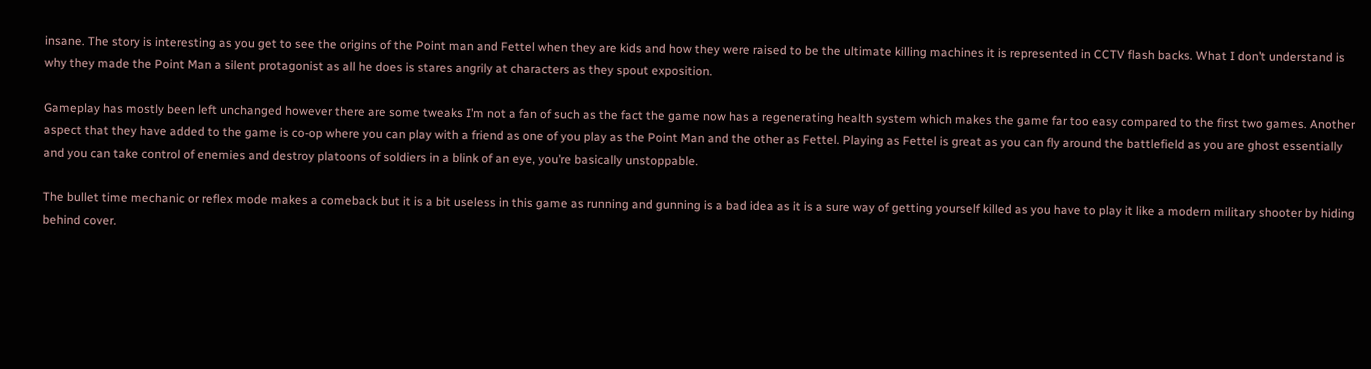insane. The story is interesting as you get to see the origins of the Point man and Fettel when they are kids and how they were raised to be the ultimate killing machines it is represented in CCTV flash backs. What I don’t understand is why they made the Point Man a silent protagonist as all he does is stares angrily at characters as they spout exposition.

Gameplay has mostly been left unchanged however there are some tweaks I’m not a fan of such as the fact the game now has a regenerating health system which makes the game far too easy compared to the first two games. Another aspect that they have added to the game is co-op where you can play with a friend as one of you play as the Point Man and the other as Fettel. Playing as Fettel is great as you can fly around the battlefield as you are ghost essentially and you can take control of enemies and destroy platoons of soldiers in a blink of an eye, you’re basically unstoppable.

The bullet time mechanic or reflex mode makes a comeback but it is a bit useless in this game as running and gunning is a bad idea as it is a sure way of getting yourself killed as you have to play it like a modern military shooter by hiding behind cover.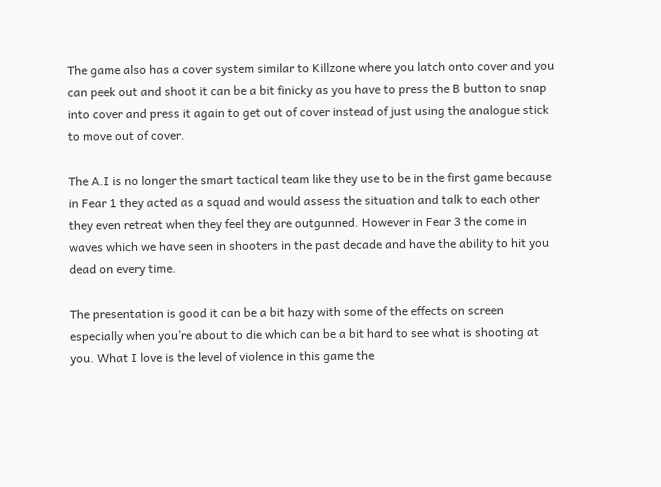The game also has a cover system similar to Killzone where you latch onto cover and you can peek out and shoot it can be a bit finicky as you have to press the B button to snap into cover and press it again to get out of cover instead of just using the analogue stick to move out of cover.

The A.I is no longer the smart tactical team like they use to be in the first game because in Fear 1 they acted as a squad and would assess the situation and talk to each other they even retreat when they feel they are outgunned. However in Fear 3 the come in waves which we have seen in shooters in the past decade and have the ability to hit you dead on every time.

The presentation is good it can be a bit hazy with some of the effects on screen especially when you’re about to die which can be a bit hard to see what is shooting at you. What I love is the level of violence in this game the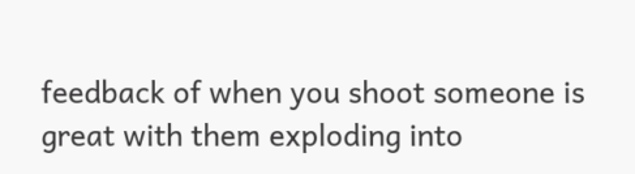feedback of when you shoot someone is great with them exploding into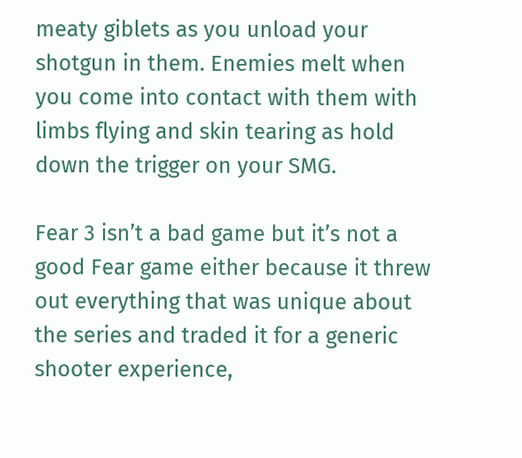meaty giblets as you unload your shotgun in them. Enemies melt when you come into contact with them with limbs flying and skin tearing as hold down the trigger on your SMG.

Fear 3 isn’t a bad game but it’s not a good Fear game either because it threw out everything that was unique about the series and traded it for a generic shooter experience,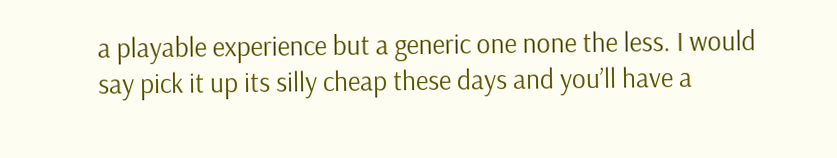a playable experience but a generic one none the less. I would say pick it up its silly cheap these days and you’ll have a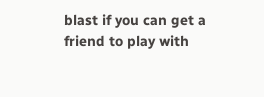blast if you can get a friend to play with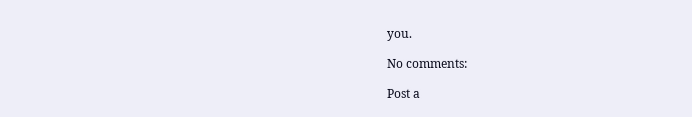you.

No comments:

Post a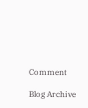Comment

Blog Archive